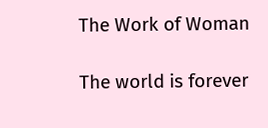The Work of Woman

The world is forever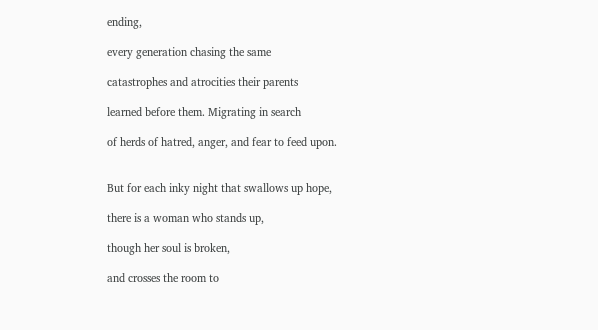ending,

every generation chasing the same

catastrophes and atrocities their parents

learned before them. Migrating in search

of herds of hatred, anger, and fear to feed upon.


But for each inky night that swallows up hope,

there is a woman who stands up,

though her soul is broken,

and crosses the room to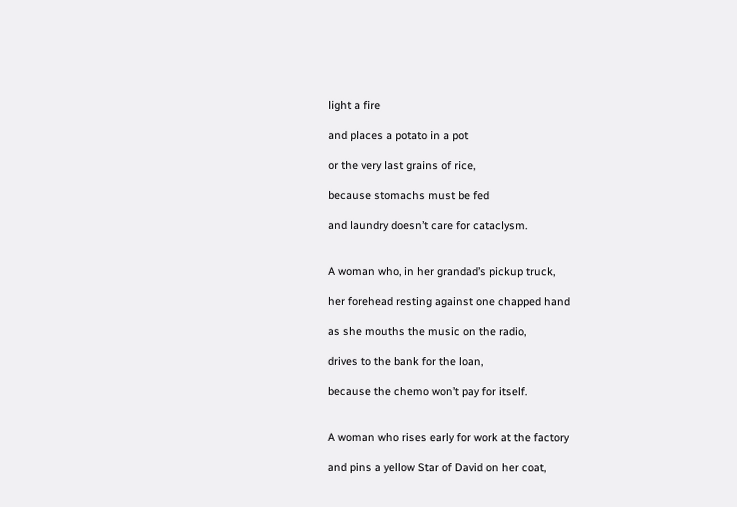light a fire

and places a potato in a pot

or the very last grains of rice,

because stomachs must be fed

and laundry doesn’t care for cataclysm.


A woman who, in her grandad’s pickup truck,

her forehead resting against one chapped hand

as she mouths the music on the radio,

drives to the bank for the loan,

because the chemo won’t pay for itself.


A woman who rises early for work at the factory

and pins a yellow Star of David on her coat,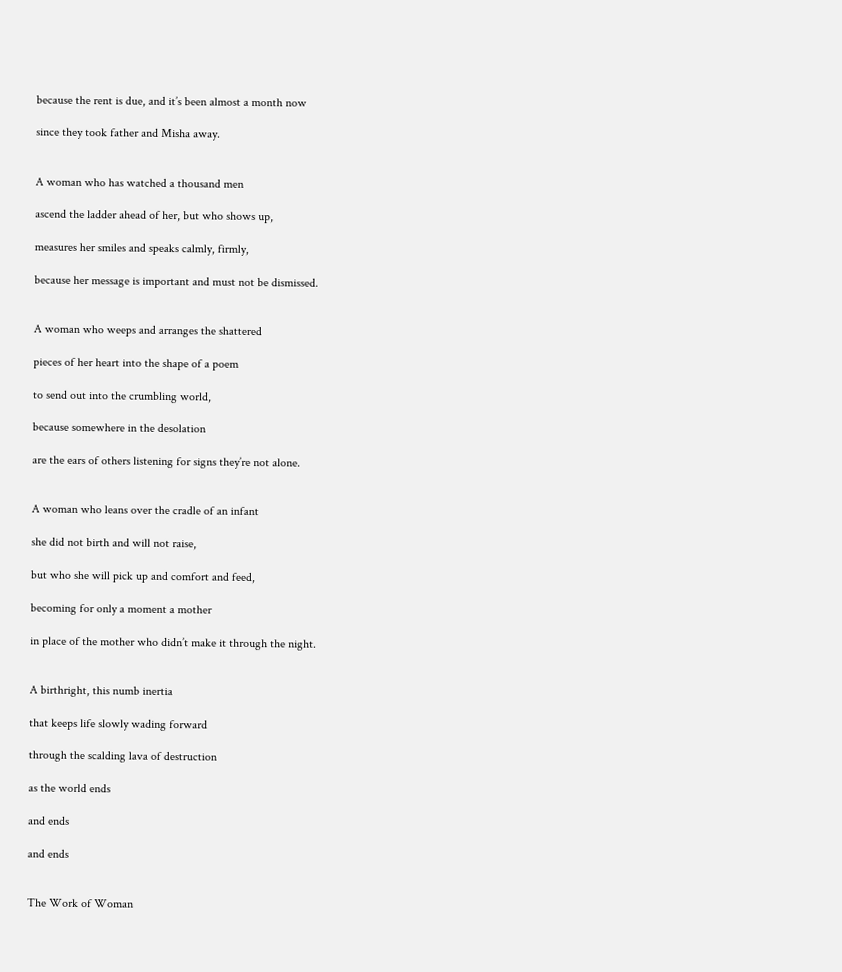because the rent is due, and it’s been almost a month now

since they took father and Misha away.


A woman who has watched a thousand men

ascend the ladder ahead of her, but who shows up,

measures her smiles and speaks calmly, firmly,

because her message is important and must not be dismissed.


A woman who weeps and arranges the shattered

pieces of her heart into the shape of a poem

to send out into the crumbling world,

because somewhere in the desolation

are the ears of others listening for signs they’re not alone.


A woman who leans over the cradle of an infant

she did not birth and will not raise,

but who she will pick up and comfort and feed,

becoming for only a moment a mother

in place of the mother who didn’t make it through the night.


A birthright, this numb inertia

that keeps life slowly wading forward

through the scalding lava of destruction

as the world ends

and ends

and ends


The Work of Woman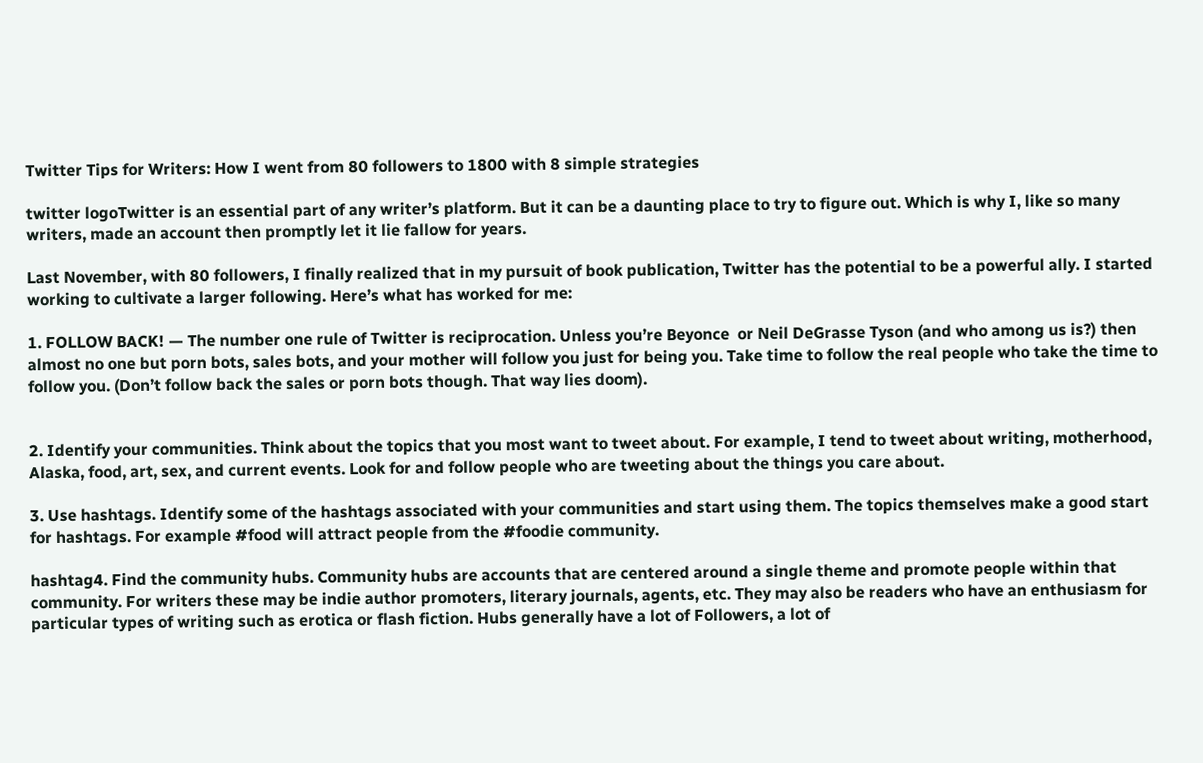Twitter Tips for Writers: How I went from 80 followers to 1800 with 8 simple strategies

twitter logoTwitter is an essential part of any writer’s platform. But it can be a daunting place to try to figure out. Which is why I, like so many writers, made an account then promptly let it lie fallow for years.

Last November, with 80 followers, I finally realized that in my pursuit of book publication, Twitter has the potential to be a powerful ally. I started working to cultivate a larger following. Here’s what has worked for me:

1. FOLLOW BACK! — The number one rule of Twitter is reciprocation. Unless you’re Beyonce  or Neil DeGrasse Tyson (and who among us is?) then almost no one but porn bots, sales bots, and your mother will follow you just for being you. Take time to follow the real people who take the time to follow you. (Don’t follow back the sales or porn bots though. That way lies doom).


2. Identify your communities. Think about the topics that you most want to tweet about. For example, I tend to tweet about writing, motherhood, Alaska, food, art, sex, and current events. Look for and follow people who are tweeting about the things you care about.

3. Use hashtags. Identify some of the hashtags associated with your communities and start using them. The topics themselves make a good start for hashtags. For example #food will attract people from the #foodie community.

hashtag4. Find the community hubs. Community hubs are accounts that are centered around a single theme and promote people within that community. For writers these may be indie author promoters, literary journals, agents, etc. They may also be readers who have an enthusiasm for particular types of writing such as erotica or flash fiction. Hubs generally have a lot of Followers, a lot of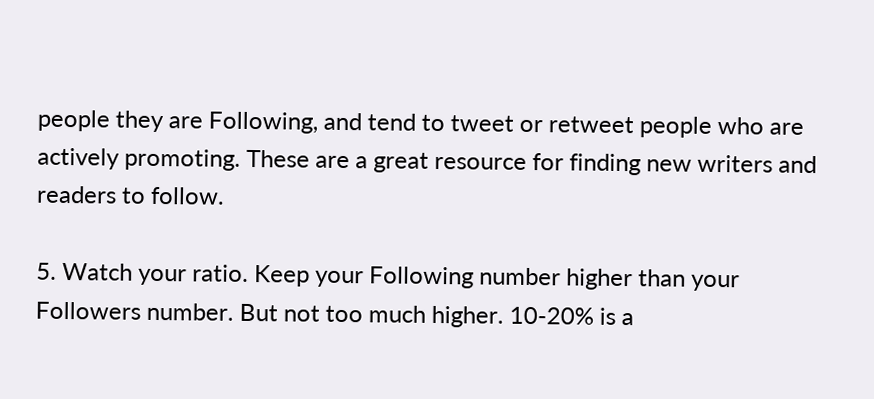people they are Following, and tend to tweet or retweet people who are actively promoting. These are a great resource for finding new writers and readers to follow.

5. Watch your ratio. Keep your Following number higher than your Followers number. But not too much higher. 10-20% is a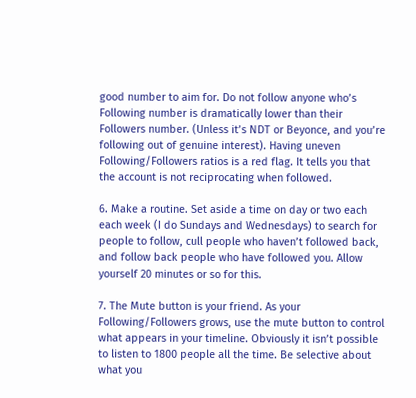good number to aim for. Do not follow anyone who’s Following number is dramatically lower than their Followers number. (Unless it’s NDT or Beyonce, and you’re following out of genuine interest). Having uneven Following/Followers ratios is a red flag. It tells you that the account is not reciprocating when followed.

6. Make a routine. Set aside a time on day or two each each week (I do Sundays and Wednesdays) to search for people to follow, cull people who haven’t followed back, and follow back people who have followed you. Allow yourself 20 minutes or so for this.

7. The Mute button is your friend. As your Following/Followers grows, use the mute button to control what appears in your timeline. Obviously it isn’t possible to listen to 1800 people all the time. Be selective about what you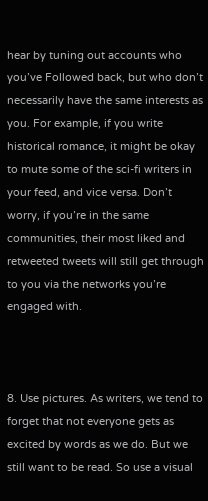hear by tuning out accounts who you’ve Followed back, but who don’t necessarily have the same interests as you. For example, if you write historical romance, it might be okay to mute some of the sci-fi writers in your feed, and vice versa. Don’t worry, if you’re in the same communities, their most liked and retweeted tweets will still get through to you via the networks you’re engaged with.



8. Use pictures. As writers, we tend to forget that not everyone gets as excited by words as we do. But we still want to be read. So use a visual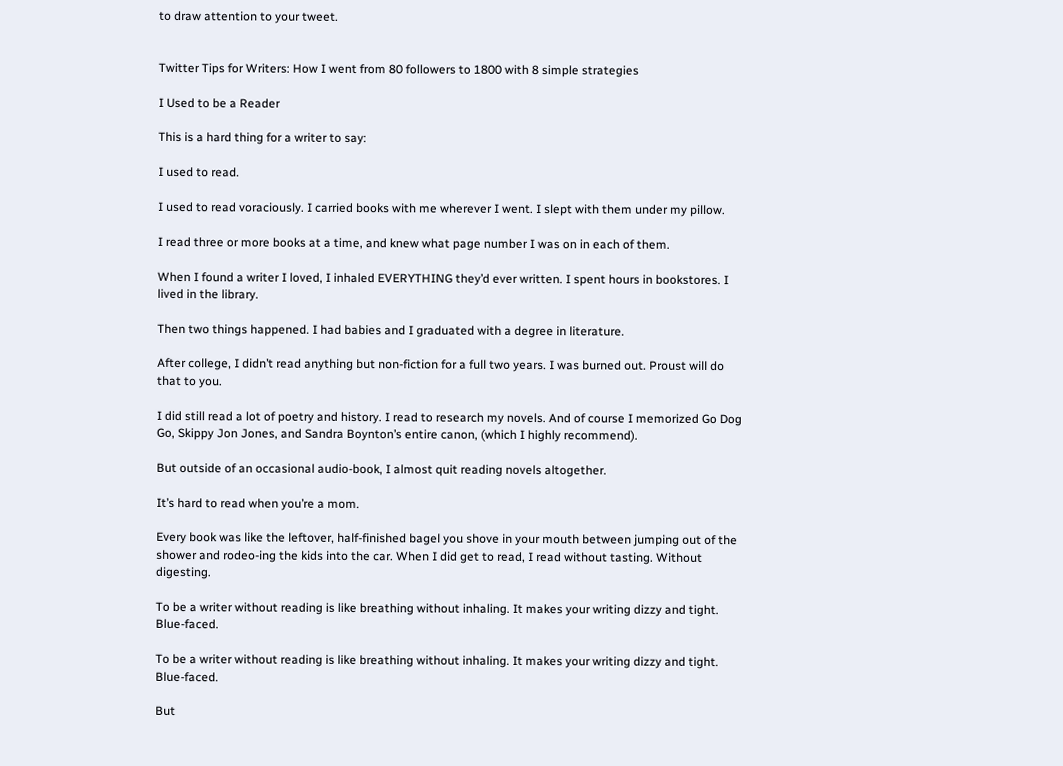to draw attention to your tweet.


Twitter Tips for Writers: How I went from 80 followers to 1800 with 8 simple strategies

I Used to be a Reader

This is a hard thing for a writer to say:

I used to read.

I used to read voraciously. I carried books with me wherever I went. I slept with them under my pillow.

I read three or more books at a time, and knew what page number I was on in each of them.

When I found a writer I loved, I inhaled EVERYTHING they’d ever written. I spent hours in bookstores. I lived in the library.

Then two things happened. I had babies and I graduated with a degree in literature.

After college, I didn’t read anything but non-fiction for a full two years. I was burned out. Proust will do that to you.

I did still read a lot of poetry and history. I read to research my novels. And of course I memorized Go Dog Go, Skippy Jon Jones, and Sandra Boynton’s entire canon, (which I highly recommend).

But outside of an occasional audio-book, I almost quit reading novels altogether.

It’s hard to read when you’re a mom.

Every book was like the leftover, half-finished bagel you shove in your mouth between jumping out of the shower and rodeo-ing the kids into the car. When I did get to read, I read without tasting. Without digesting.

To be a writer without reading is like breathing without inhaling. It makes your writing dizzy and tight. Blue-faced.

To be a writer without reading is like breathing without inhaling. It makes your writing dizzy and tight. Blue-faced.

But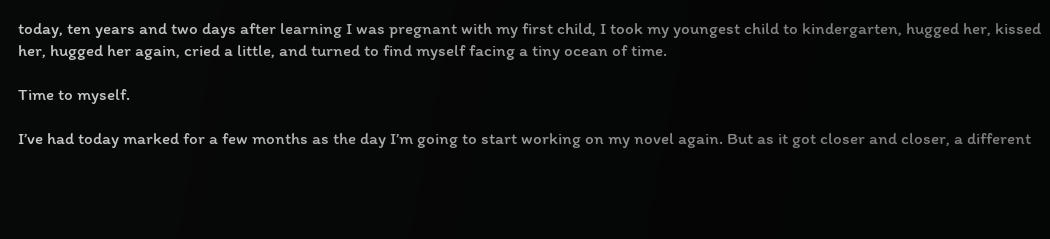today, ten years and two days after learning I was pregnant with my first child, I took my youngest child to kindergarten, hugged her, kissed her, hugged her again, cried a little, and turned to find myself facing a tiny ocean of time.

Time to myself.

I’ve had today marked for a few months as the day I’m going to start working on my novel again. But as it got closer and closer, a different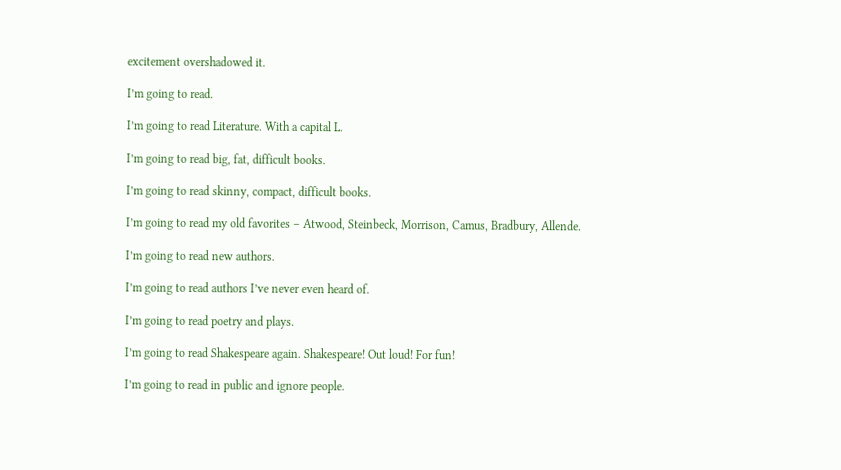excitement overshadowed it.

I’m going to read.

I’m going to read Literature. With a capital L.

I’m going to read big, fat, difficult books.

I’m going to read skinny, compact, difficult books.

I’m going to read my old favorites – Atwood, Steinbeck, Morrison, Camus, Bradbury, Allende.

I’m going to read new authors.

I’m going to read authors I’ve never even heard of.

I’m going to read poetry and plays.

I’m going to read Shakespeare again. Shakespeare! Out loud! For fun!

I’m going to read in public and ignore people.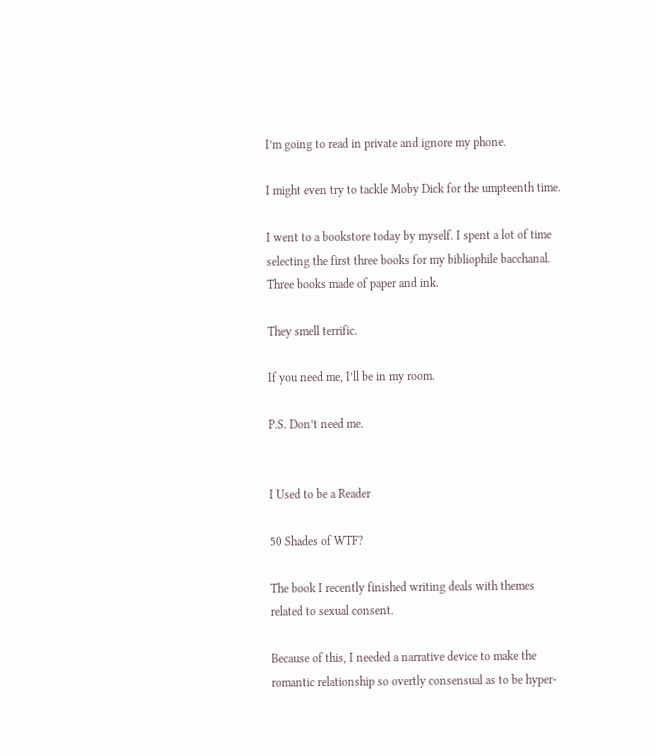I’m going to read in private and ignore my phone.

I might even try to tackle Moby Dick for the umpteenth time.

I went to a bookstore today by myself. I spent a lot of time selecting the first three books for my bibliophile bacchanal. Three books made of paper and ink.

They smell terrific.

If you need me, I’ll be in my room.

P.S. Don’t need me.


I Used to be a Reader

50 Shades of WTF?

The book I recently finished writing deals with themes related to sexual consent.

Because of this, I needed a narrative device to make the romantic relationship so overtly consensual as to be hyper-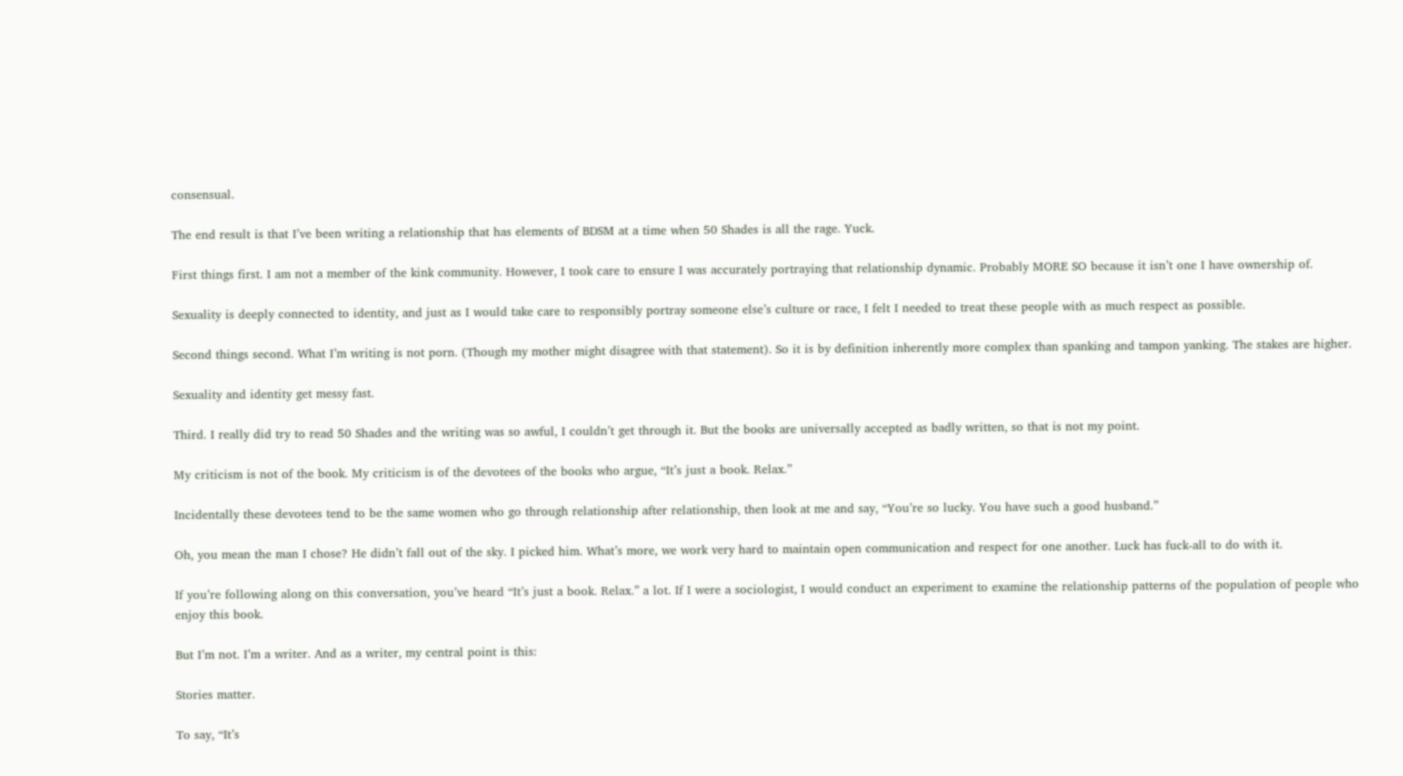consensual.

The end result is that I’ve been writing a relationship that has elements of BDSM at a time when 50 Shades is all the rage. Yuck.

First things first. I am not a member of the kink community. However, I took care to ensure I was accurately portraying that relationship dynamic. Probably MORE SO because it isn’t one I have ownership of.

Sexuality is deeply connected to identity, and just as I would take care to responsibly portray someone else’s culture or race, I felt I needed to treat these people with as much respect as possible.

Second things second. What I’m writing is not porn. (Though my mother might disagree with that statement). So it is by definition inherently more complex than spanking and tampon yanking. The stakes are higher.

Sexuality and identity get messy fast.

Third. I really did try to read 50 Shades and the writing was so awful, I couldn’t get through it. But the books are universally accepted as badly written, so that is not my point.

My criticism is not of the book. My criticism is of the devotees of the books who argue, “It’s just a book. Relax.”

Incidentally these devotees tend to be the same women who go through relationship after relationship, then look at me and say, “You’re so lucky. You have such a good husband.”

Oh, you mean the man I chose? He didn’t fall out of the sky. I picked him. What’s more, we work very hard to maintain open communication and respect for one another. Luck has fuck-all to do with it.

If you’re following along on this conversation, you’ve heard “It’s just a book. Relax.” a lot. If I were a sociologist, I would conduct an experiment to examine the relationship patterns of the population of people who enjoy this book.

But I’m not. I’m a writer. And as a writer, my central point is this:

Stories matter.

To say, “It’s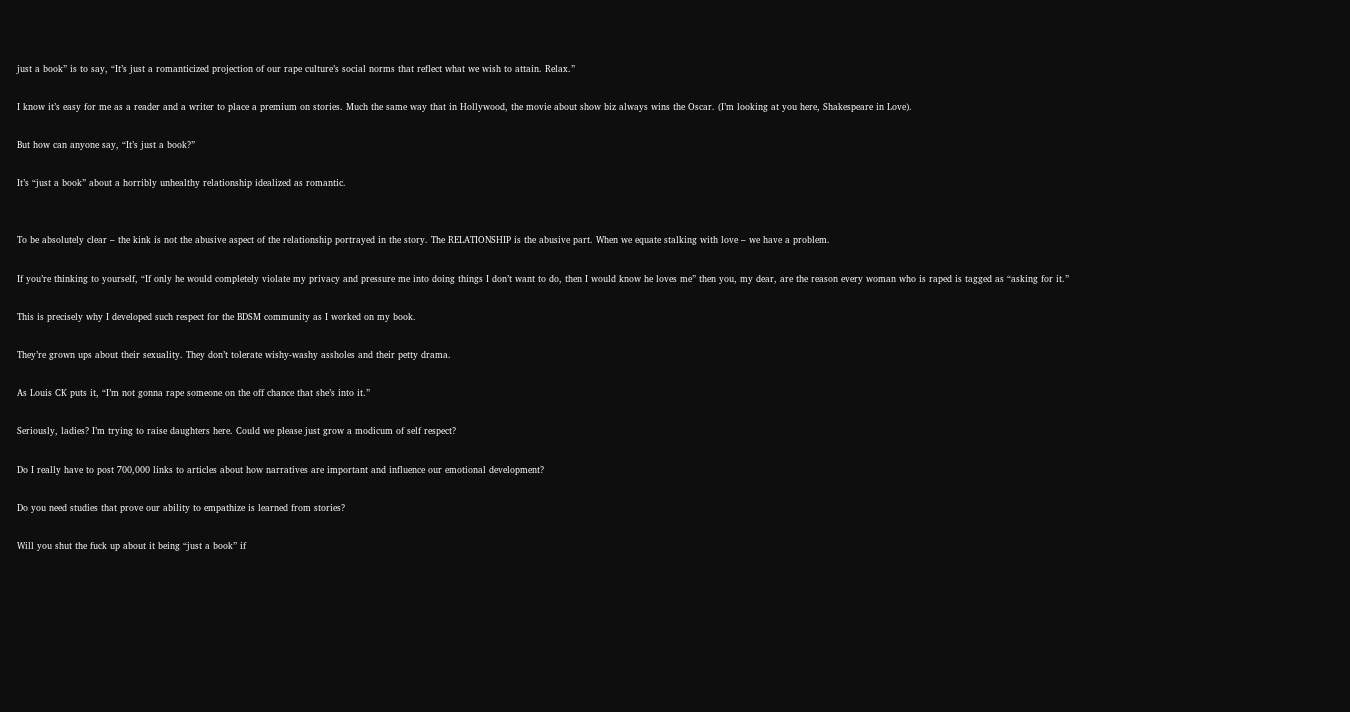just a book” is to say, “It’s just a romanticized projection of our rape culture’s social norms that reflect what we wish to attain. Relax.”

I know it’s easy for me as a reader and a writer to place a premium on stories. Much the same way that in Hollywood, the movie about show biz always wins the Oscar. (I’m looking at you here, Shakespeare in Love).

But how can anyone say, “It’s just a book?”

It’s “just a book” about a horribly unhealthy relationship idealized as romantic.


To be absolutely clear – the kink is not the abusive aspect of the relationship portrayed in the story. The RELATIONSHIP is the abusive part. When we equate stalking with love – we have a problem.

If you’re thinking to yourself, “If only he would completely violate my privacy and pressure me into doing things I don’t want to do, then I would know he loves me” then you, my dear, are the reason every woman who is raped is tagged as “asking for it.”

This is precisely why I developed such respect for the BDSM community as I worked on my book.

They’re grown ups about their sexuality. They don’t tolerate wishy-washy assholes and their petty drama.

As Louis CK puts it, “I’m not gonna rape someone on the off chance that she’s into it.”

Seriously, ladies? I’m trying to raise daughters here. Could we please just grow a modicum of self respect?

Do I really have to post 700,000 links to articles about how narratives are important and influence our emotional development?

Do you need studies that prove our ability to empathize is learned from stories?

Will you shut the fuck up about it being “just a book” if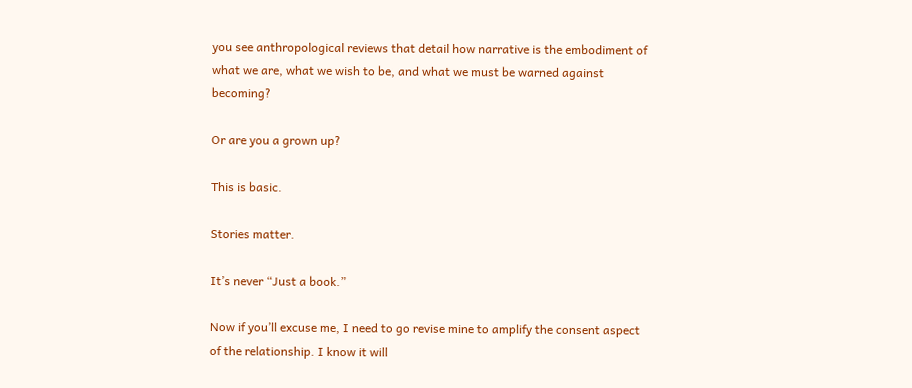you see anthropological reviews that detail how narrative is the embodiment of what we are, what we wish to be, and what we must be warned against becoming?

Or are you a grown up?

This is basic.

Stories matter.

It’s never “Just a book.”

Now if you’ll excuse me, I need to go revise mine to amplify the consent aspect of the relationship. I know it will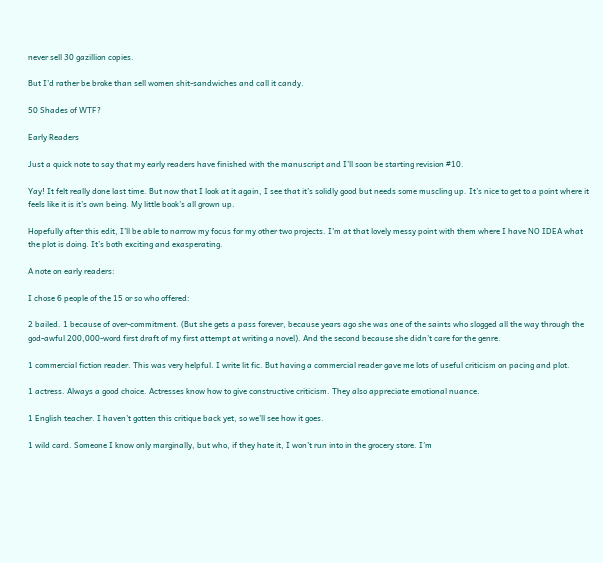never sell 30 gazillion copies.

But I’d rather be broke than sell women shit-sandwiches and call it candy.

50 Shades of WTF?

Early Readers

Just a quick note to say that my early readers have finished with the manuscript and I’ll soon be starting revision #10.

Yay! It felt really done last time. But now that I look at it again, I see that it’s solidly good but needs some muscling up. It’s nice to get to a point where it feels like it is it’s own being. My little book’s all grown up.

Hopefully after this edit, I’ll be able to narrow my focus for my other two projects. I’m at that lovely messy point with them where I have NO IDEA what the plot is doing. It’s both exciting and exasperating.

A note on early readers:

I chose 6 people of the 15 or so who offered:

2 bailed. 1 because of over-commitment. (But she gets a pass forever, because years ago she was one of the saints who slogged all the way through the god-awful 200,000-word first draft of my first attempt at writing a novel). And the second because she didn’t care for the genre.

1 commercial fiction reader. This was very helpful. I write lit fic. But having a commercial reader gave me lots of useful criticism on pacing and plot.

1 actress. Always a good choice. Actresses know how to give constructive criticism. They also appreciate emotional nuance.

1 English teacher. I haven’t gotten this critique back yet, so we’ll see how it goes.

1 wild card. Someone I know only marginally, but who, if they hate it, I won’t run into in the grocery store. I’m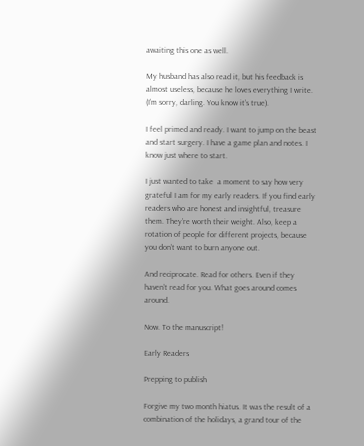awaiting this one as well.

My husband has also read it, but his feedback is almost useless, because he loves everything I write. (I’m sorry, darling. You know it’s true).

I feel primed and ready. I want to jump on the beast and start surgery. I have a game plan and notes. I know just where to start.

I just wanted to take  a moment to say how very grateful I am for my early readers. If you find early readers who are honest and insightful, treasure them. They’re worth their weight. Also, keep a rotation of people for different projects, because you don’t want to burn anyone out.

And reciprocate. Read for others. Even if they haven’t read for you. What goes around comes around.

Now. To the manuscript!

Early Readers

Prepping to publish

Forgive my two month hiatus. It was the result of a combination of the holidays, a grand tour of the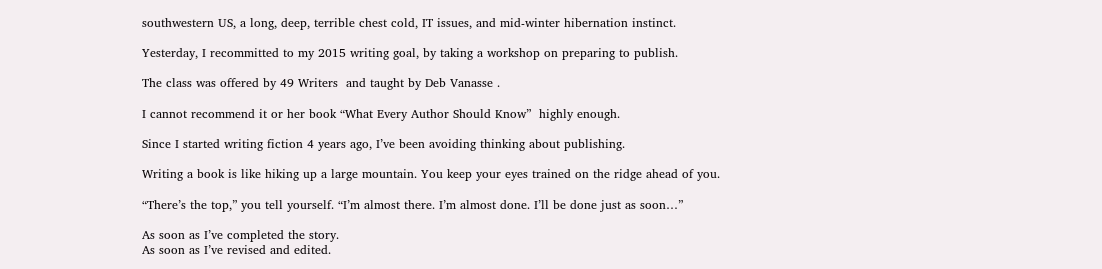southwestern US, a long, deep, terrible chest cold, IT issues, and mid-winter hibernation instinct.

Yesterday, I recommitted to my 2015 writing goal, by taking a workshop on preparing to publish.

The class was offered by 49 Writers  and taught by Deb Vanasse .

I cannot recommend it or her book “What Every Author Should Know”  highly enough.

Since I started writing fiction 4 years ago, I’ve been avoiding thinking about publishing.

Writing a book is like hiking up a large mountain. You keep your eyes trained on the ridge ahead of you.

“There’s the top,” you tell yourself. “I’m almost there. I’m almost done. I’ll be done just as soon…”

As soon as I’ve completed the story.
As soon as I’ve revised and edited.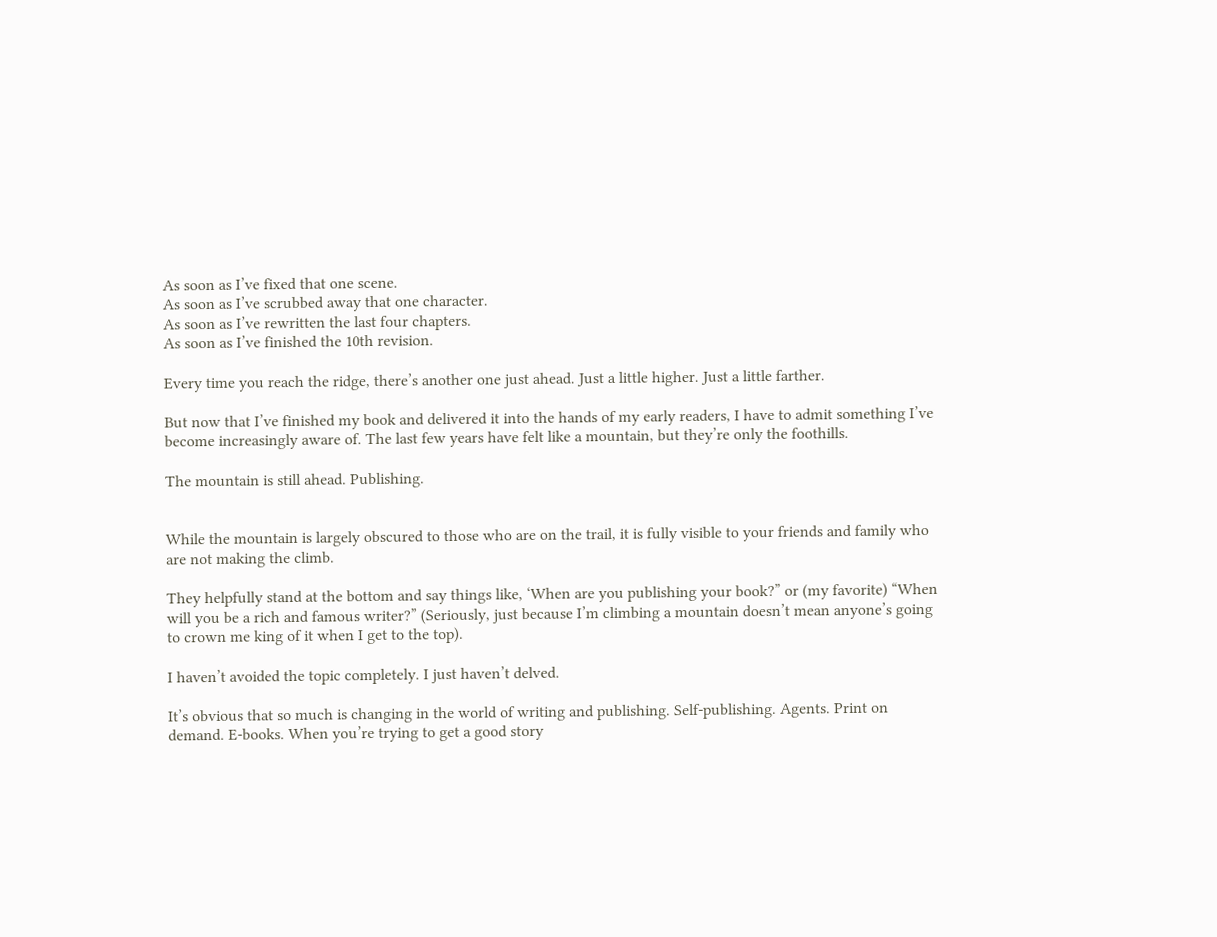As soon as I’ve fixed that one scene.
As soon as I’ve scrubbed away that one character.
As soon as I’ve rewritten the last four chapters.
As soon as I’ve finished the 10th revision.

Every time you reach the ridge, there’s another one just ahead. Just a little higher. Just a little farther.

But now that I’ve finished my book and delivered it into the hands of my early readers, I have to admit something I’ve become increasingly aware of. The last few years have felt like a mountain, but they’re only the foothills.

The mountain is still ahead. Publishing.


While the mountain is largely obscured to those who are on the trail, it is fully visible to your friends and family who are not making the climb.

They helpfully stand at the bottom and say things like, ‘When are you publishing your book?” or (my favorite) “When will you be a rich and famous writer?” (Seriously, just because I’m climbing a mountain doesn’t mean anyone’s going to crown me king of it when I get to the top).

I haven’t avoided the topic completely. I just haven’t delved.

It’s obvious that so much is changing in the world of writing and publishing. Self-publishing. Agents. Print on demand. E-books. When you’re trying to get a good story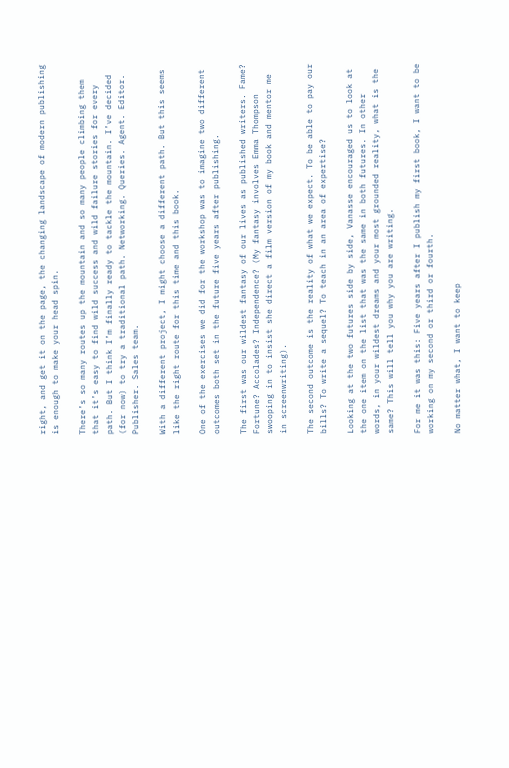right, and get it on the page, the changing landscape of modern publishing is enough to make your head spin.

There’s so many routes up the mountain and so many people climbing them that it’s easy to find wild success and wild failure stories for every path. But I think I’m finally ready to tackle the mountain. I’ve decided (for now) to try a traditional path. Networking. Queries. Agent. Editor. Publisher. Sales team.

With a different project, I might choose a different path. But this seems like the right route for this time and this book.

One of the exercises we did for the workshop was to imagine two different outcomes both set in the future five years after publishing.

The first was our wildest fantasy of our lives as published writers. Fame? Fortune? Accolades? Independence? (My fantasy involves Emma Thompson swooping in to insist she direct a film version of my book and mentor me in screenwriting).

The second outcome is the reality of what we expect. To be able to pay our bills? To write a sequel? To teach in an area of expertise?

Looking at the two futures side by side, Vanasse encouraged us to look at the one item on the list that was the same in both futures. In other words, in your wildest dreams and your most grounded reality, what is the same? This will tell you why you are writing.

For me it was this: Five years after I publish my first book, I want to be working on my second or third or fourth.

No matter what, I want to keep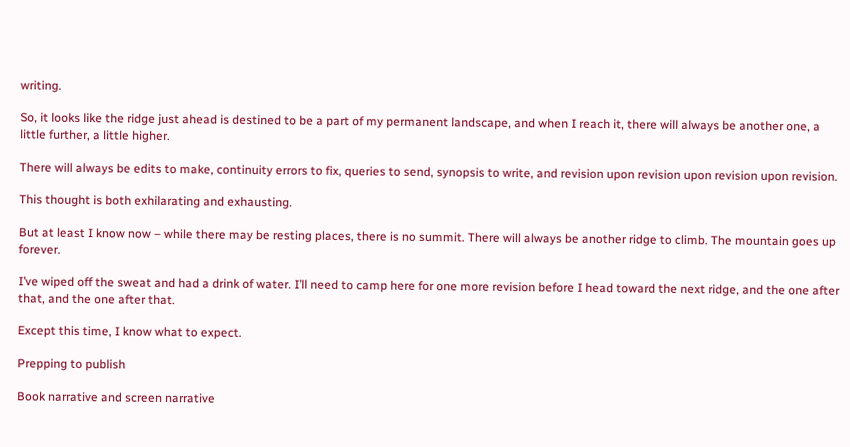writing.

So, it looks like the ridge just ahead is destined to be a part of my permanent landscape, and when I reach it, there will always be another one, a little further, a little higher.

There will always be edits to make, continuity errors to fix, queries to send, synopsis to write, and revision upon revision upon revision upon revision.

This thought is both exhilarating and exhausting.

But at least I know now – while there may be resting places, there is no summit. There will always be another ridge to climb. The mountain goes up forever.

I’ve wiped off the sweat and had a drink of water. I’ll need to camp here for one more revision before I head toward the next ridge, and the one after that, and the one after that.

Except this time, I know what to expect.

Prepping to publish

Book narrative and screen narrative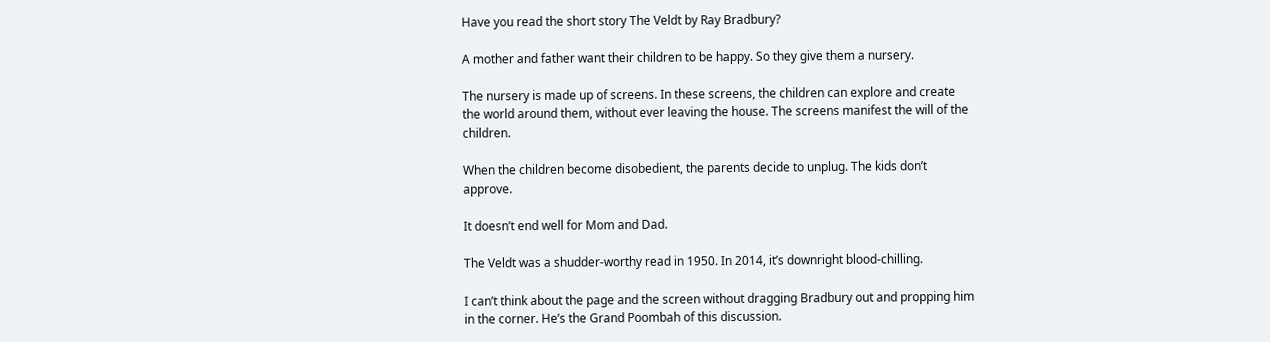Have you read the short story The Veldt by Ray Bradbury?

A mother and father want their children to be happy. So they give them a nursery.

The nursery is made up of screens. In these screens, the children can explore and create the world around them, without ever leaving the house. The screens manifest the will of the children.

When the children become disobedient, the parents decide to unplug. The kids don’t approve.

It doesn’t end well for Mom and Dad.

The Veldt was a shudder-worthy read in 1950. In 2014, it’s downright blood-chilling.

I can’t think about the page and the screen without dragging Bradbury out and propping him in the corner. He’s the Grand Poombah of this discussion.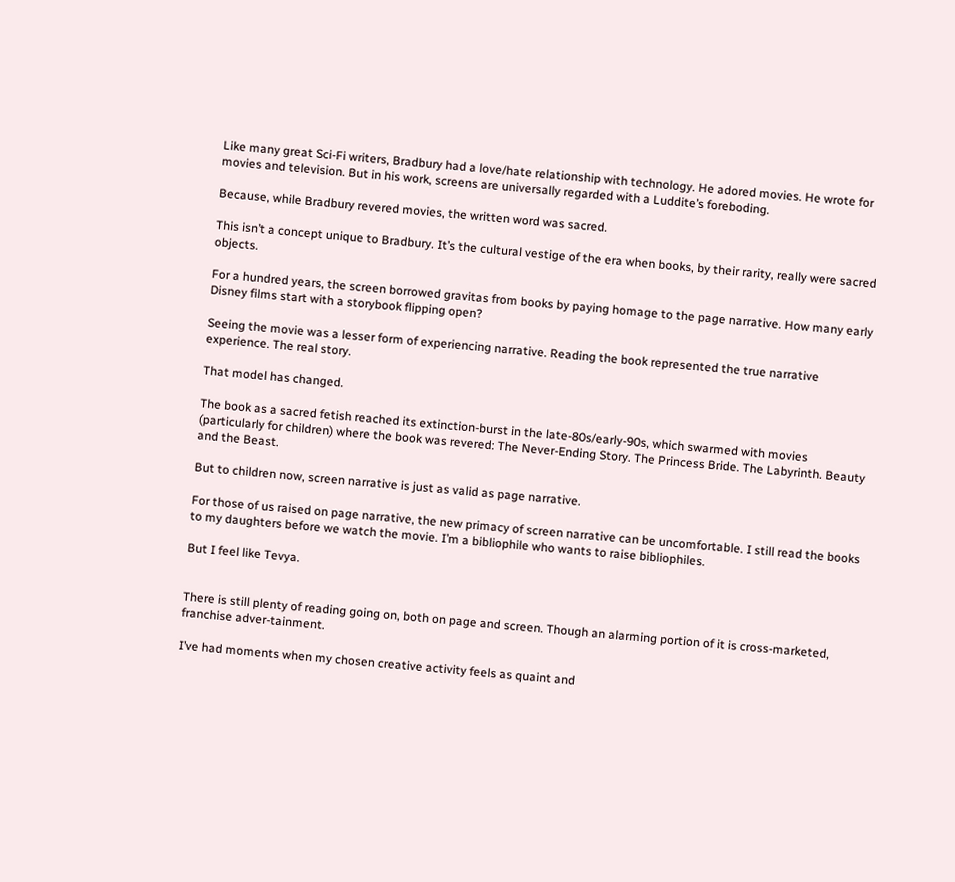Like many great Sci-Fi writers, Bradbury had a love/hate relationship with technology. He adored movies. He wrote for movies and television. But in his work, screens are universally regarded with a Luddite’s foreboding.

Because, while Bradbury revered movies, the written word was sacred.

This isn’t a concept unique to Bradbury. It’s the cultural vestige of the era when books, by their rarity, really were sacred objects.

For a hundred years, the screen borrowed gravitas from books by paying homage to the page narrative. How many early Disney films start with a storybook flipping open?

Seeing the movie was a lesser form of experiencing narrative. Reading the book represented the true narrative experience. The real story.

That model has changed.

The book as a sacred fetish reached its extinction-burst in the late-80s/early-90s, which swarmed with movies (particularly for children) where the book was revered: The Never-Ending Story. The Princess Bride. The Labyrinth. Beauty and the Beast.

But to children now, screen narrative is just as valid as page narrative.

For those of us raised on page narrative, the new primacy of screen narrative can be uncomfortable. I still read the books to my daughters before we watch the movie. I’m a bibliophile who wants to raise bibliophiles.

But I feel like Tevya.


There is still plenty of reading going on, both on page and screen. Though an alarming portion of it is cross-marketed, franchise adver-tainment.

I’ve had moments when my chosen creative activity feels as quaint and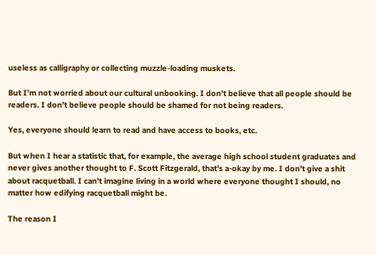useless as calligraphy or collecting muzzle-loading muskets.

But I’m not worried about our cultural unbooking. I don’t believe that all people should be readers. I don’t believe people should be shamed for not being readers.

Yes, everyone should learn to read and have access to books, etc.

But when I hear a statistic that, for example, the average high school student graduates and never gives another thought to F. Scott Fitzgerald, that’s a-okay by me. I don’t give a shit about racquetball. I can’t imagine living in a world where everyone thought I should, no matter how edifying racquetball might be.

The reason I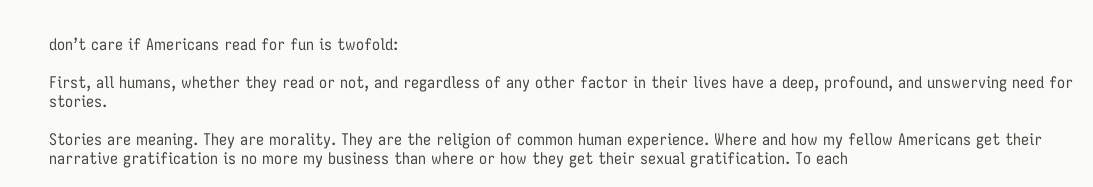don’t care if Americans read for fun is twofold:

First, all humans, whether they read or not, and regardless of any other factor in their lives have a deep, profound, and unswerving need for stories.

Stories are meaning. They are morality. They are the religion of common human experience. Where and how my fellow Americans get their narrative gratification is no more my business than where or how they get their sexual gratification. To each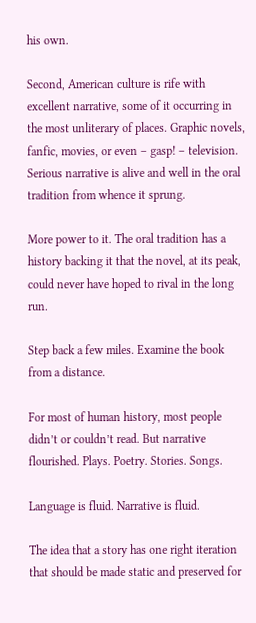his own.

Second, American culture is rife with excellent narrative, some of it occurring in the most unliterary of places. Graphic novels, fanfic, movies, or even – gasp! – television. Serious narrative is alive and well in the oral tradition from whence it sprung.

More power to it. The oral tradition has a history backing it that the novel, at its peak, could never have hoped to rival in the long run.

Step back a few miles. Examine the book from a distance.

For most of human history, most people didn’t or couldn’t read. But narrative flourished. Plays. Poetry. Stories. Songs.

Language is fluid. Narrative is fluid.

The idea that a story has one right iteration that should be made static and preserved for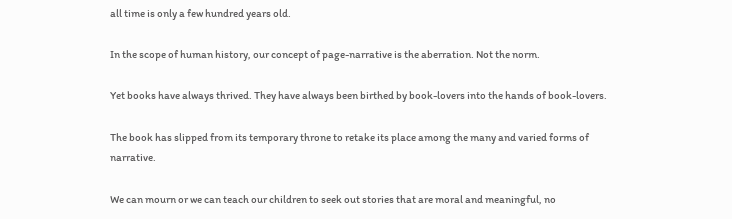all time is only a few hundred years old.

In the scope of human history, our concept of page-narrative is the aberration. Not the norm.

Yet books have always thrived. They have always been birthed by book-lovers into the hands of book-lovers.

The book has slipped from its temporary throne to retake its place among the many and varied forms of narrative.

We can mourn or we can teach our children to seek out stories that are moral and meaningful, no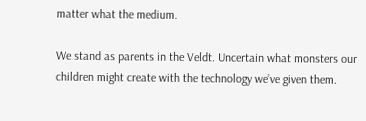matter what the medium.

We stand as parents in the Veldt. Uncertain what monsters our children might create with the technology we’ve given them.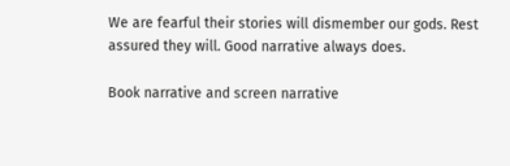We are fearful their stories will dismember our gods. Rest assured they will. Good narrative always does.

Book narrative and screen narrative